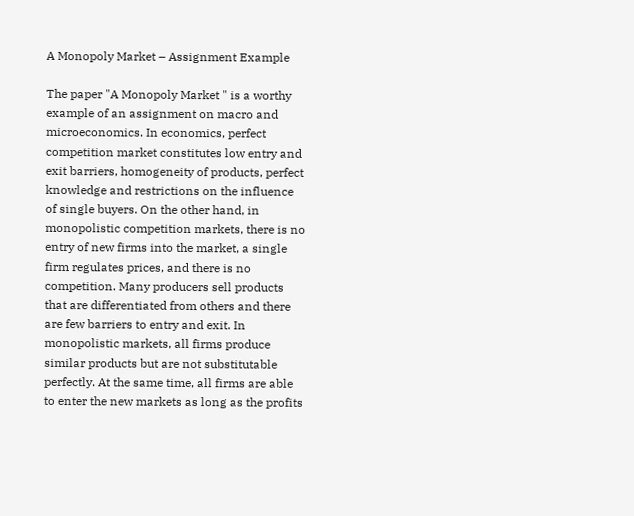A Monopoly Market – Assignment Example

The paper "A Monopoly Market " is a worthy example of an assignment on macro and microeconomics. In economics, perfect competition market constitutes low entry and exit barriers, homogeneity of products, perfect knowledge and restrictions on the influence of single buyers. On the other hand, in monopolistic competition markets, there is no entry of new firms into the market, a single firm regulates prices, and there is no competition. Many producers sell products that are differentiated from others and there are few barriers to entry and exit. In monopolistic markets, all firms produce similar products but are not substitutable perfectly. At the same time, all firms are able to enter the new markets as long as the profits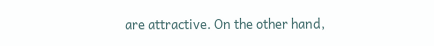are attractive. On the other hand,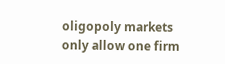oligopoly markets only allow one firm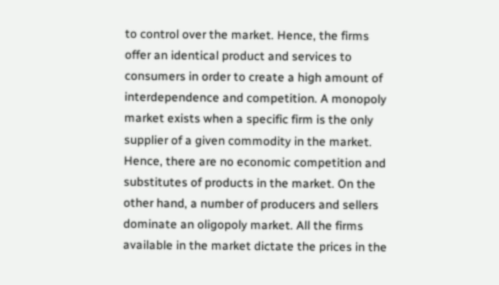to control over the market. Hence, the firms offer an identical product and services to consumers in order to create a high amount of interdependence and competition. A monopoly market exists when a specific firm is the only supplier of a given commodity in the market. Hence, there are no economic competition and substitutes of products in the market. On the other hand, a number of producers and sellers dominate an oligopoly market. All the firms available in the market dictate the prices in the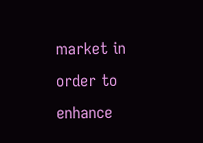market in order to enhance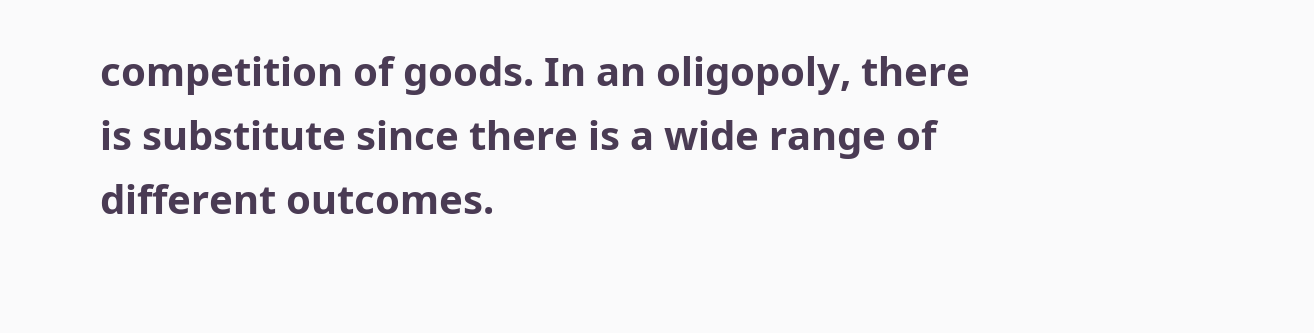competition of goods. In an oligopoly, there is substitute since there is a wide range of different outcomes.